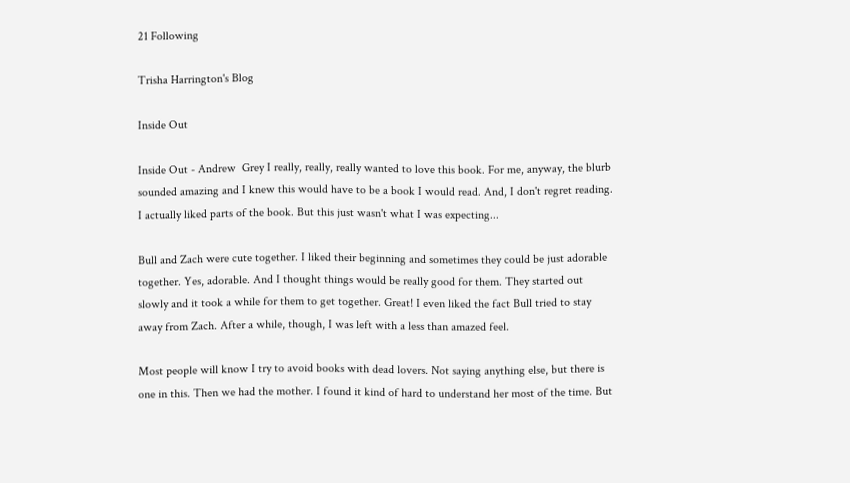21 Following

Trisha Harrington's Blog

Inside Out

Inside Out - Andrew  Grey I really, really, really wanted to love this book. For me, anyway, the blurb sounded amazing and I knew this would have to be a book I would read. And, I don't regret reading. I actually liked parts of the book. But this just wasn't what I was expecting...

Bull and Zach were cute together. I liked their beginning and sometimes they could be just adorable together. Yes, adorable. And I thought things would be really good for them. They started out slowly and it took a while for them to get together. Great! I even liked the fact Bull tried to stay away from Zach. After a while, though, I was left with a less than amazed feel.

Most people will know I try to avoid books with dead lovers. Not saying anything else, but there is one in this. Then we had the mother. I found it kind of hard to understand her most of the time. But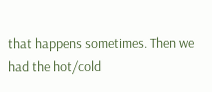that happens sometimes. Then we had the hot/cold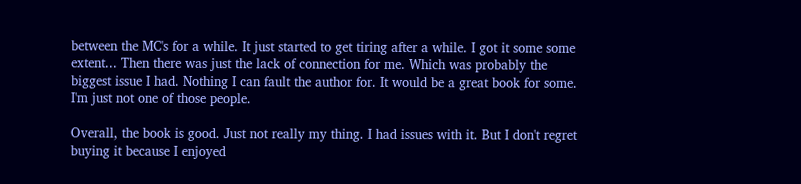between the MC's for a while. It just started to get tiring after a while. I got it some some extent... Then there was just the lack of connection for me. Which was probably the biggest issue I had. Nothing I can fault the author for. It would be a great book for some. I'm just not one of those people.

Overall, the book is good. Just not really my thing. I had issues with it. But I don't regret buying it because I enjoyed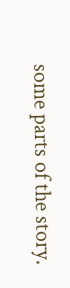some parts of the story.